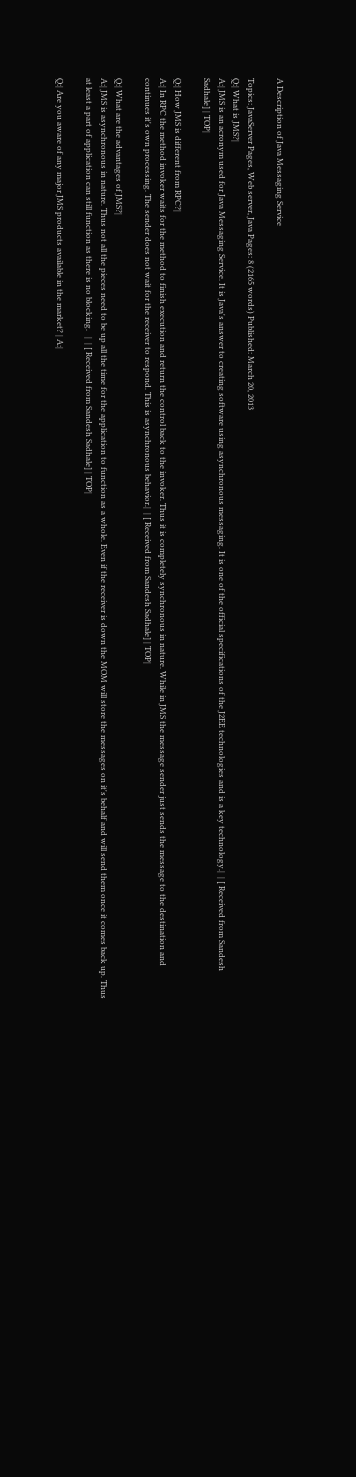A Description of Java Messaging Service

Topics: JavaServer Pages, Web server, Java Pages: 8 (2165 words) Published: March 20, 2013
Q:| What is JMS?|
A:| JMS is an acronym used for Java Messaging Service. It is Java's answer to creating software using asynchronous messaging. It is one of the official specifications of the J2EE technologies and is a key technology.|  | [ Received from Sandesh Sadhale] | TOP|

Q:| How JMS is different from RPC?|
A:| In RPC the method invoker waits for the method to finish execution and return the control back to the invoker. Thus it is completely synchronous in nature. While in JMS the message sender just sends the message to the destination and continues it's own processing. The sender does not wait for the receiver to respond. This is asynchronous behavior.|  | [ Received from Sandesh Sadhale] | TOP|

Q:| What are the advantages of JMS?|
A:| JMS is asynchronous in nature. Thus not all the pieces need to be up all the time for the application to function as a whole. Even if the receiver is down the MOM will store the messages on it's behalf and will send them once it comes back up. Thus at least a part of application can still function as there is no blocking.   |  | [ Received from Sandesh Sadhale] | TOP|

Q:| Are you aware of any major JMS products available in the market? | A:|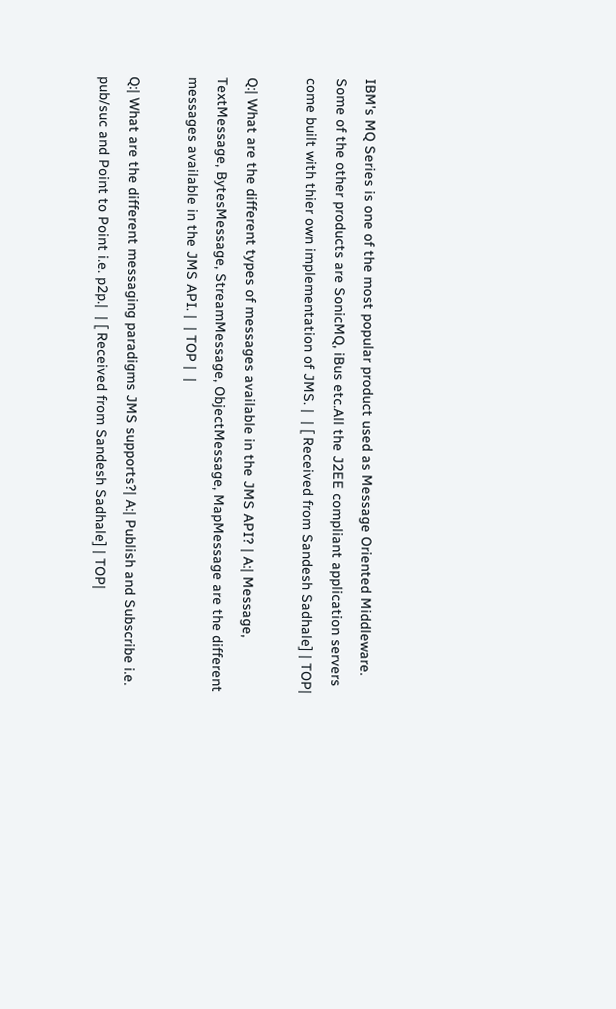IBM's MQ Series is one of the most popular product used as Message Oriented Middleware. Some of the other products are SonicMQ, iBus etc.All the J2EE compliant application servers come built with thier own implementation of JMS. |  | [ Received from Sandesh Sadhale] | TOP|

Q:| What are the different types of messages available in the JMS API? | A:| Message, TextMessage, BytesMessage, StreamMessage, ObjectMessage, MapMessage are the different messages available in the JMS API. |  | TOP |  |

Q:| What are the different messaging paradigms JMS supports?| A:| Publish and Subscribe i.e. pub/suc and Point to Point i.e. p2p.|  | [ Received from Sandesh Sadhale] | TOP|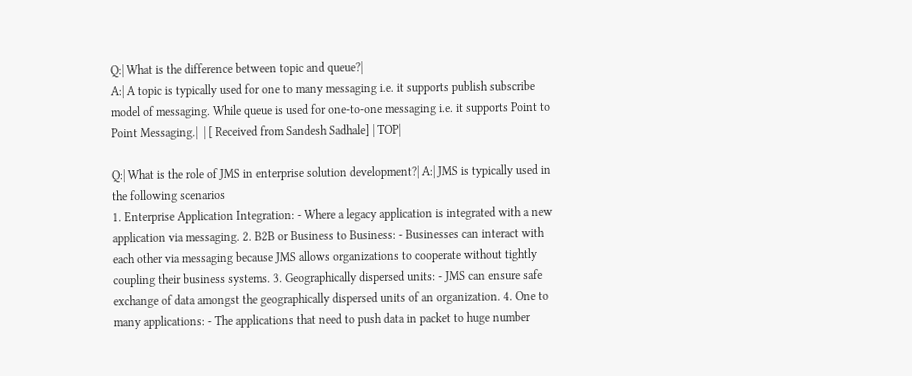Q:| What is the difference between topic and queue?|
A:| A topic is typically used for one to many messaging i.e. it supports publish subscribe model of messaging. While queue is used for one-to-one messaging i.e. it supports Point to Point Messaging.|  | [ Received from Sandesh Sadhale] | TOP|

Q:| What is the role of JMS in enterprise solution development?| A:| JMS is typically used in the following scenarios
1. Enterprise Application Integration: - Where a legacy application is integrated with a new application via messaging. 2. B2B or Business to Business: - Businesses can interact with each other via messaging because JMS allows organizations to cooperate without tightly coupling their business systems. 3. Geographically dispersed units: - JMS can ensure safe exchange of data amongst the geographically dispersed units of an organization. 4. One to many applications: - The applications that need to push data in packet to huge number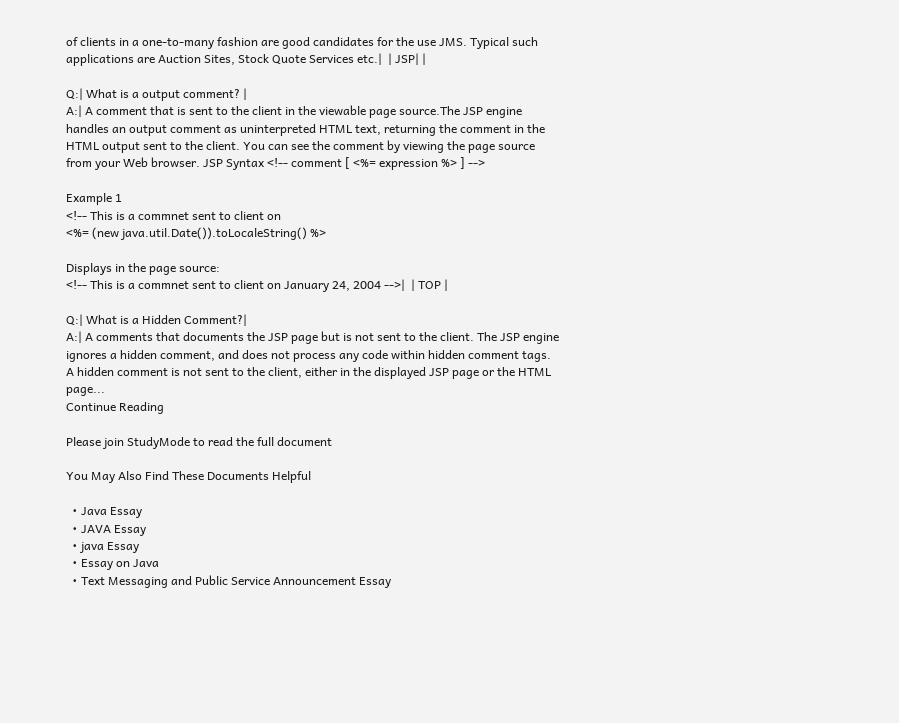of clients in a one-to-many fashion are good candidates for the use JMS. Typical such applications are Auction Sites, Stock Quote Services etc.|  | JSP| |

Q:| What is a output comment? |
A:| A comment that is sent to the client in the viewable page source.The JSP engine handles an output comment as uninterpreted HTML text, returning the comment in the HTML output sent to the client. You can see the comment by viewing the page source from your Web browser. JSP Syntax <!-- comment [ <%= expression %> ] -->

Example 1
<!-- This is a commnet sent to client on
<%= (new java.util.Date()).toLocaleString() %>

Displays in the page source:
<!-- This is a commnet sent to client on January 24, 2004 -->|  | TOP |

Q:| What is a Hidden Comment?|
A:| A comments that documents the JSP page but is not sent to the client. The JSP engine ignores a hidden comment, and does not process any code within hidden comment tags. A hidden comment is not sent to the client, either in the displayed JSP page or the HTML page...
Continue Reading

Please join StudyMode to read the full document

You May Also Find These Documents Helpful

  • Java Essay
  • JAVA Essay
  • java Essay
  • Essay on Java
  • Text Messaging and Public Service Announcement Essay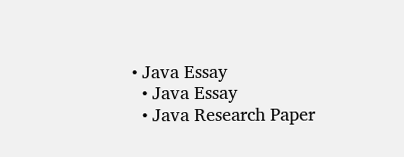• Java Essay
  • Java Essay
  • Java Research Paper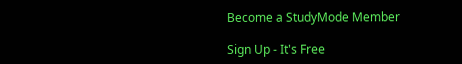Become a StudyMode Member

Sign Up - It's Free